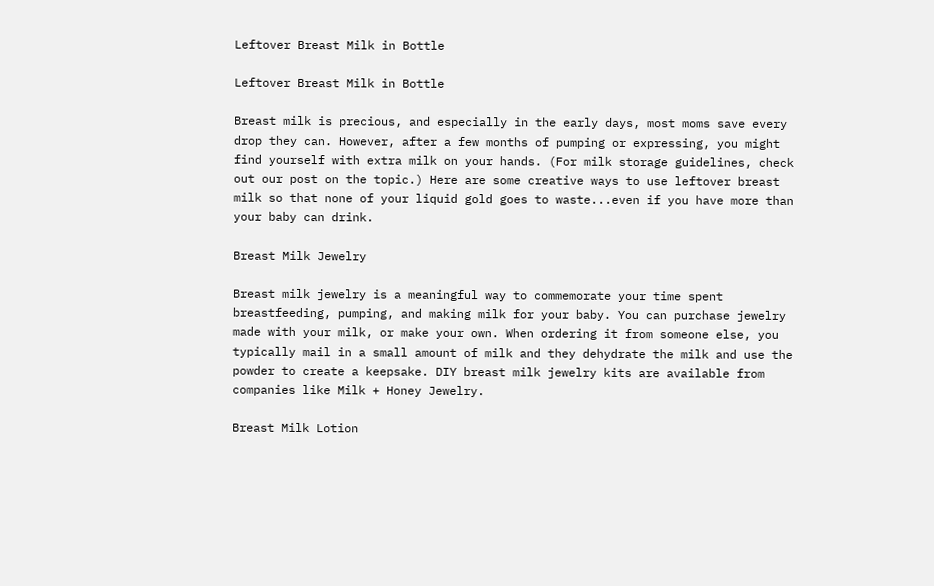Leftover Breast Milk in Bottle

Leftover Breast Milk in Bottle

Breast milk is precious, and especially in the early days, most moms save every drop they can. However, after a few months of pumping or expressing, you might find yourself with extra milk on your hands. (For milk storage guidelines, check out our post on the topic.) Here are some creative ways to use leftover breast milk so that none of your liquid gold goes to waste...even if you have more than your baby can drink.

Breast Milk Jewelry

Breast milk jewelry is a meaningful way to commemorate your time spent breastfeeding, pumping, and making milk for your baby. You can purchase jewelry made with your milk, or make your own. When ordering it from someone else, you typically mail in a small amount of milk and they dehydrate the milk and use the powder to create a keepsake. DIY breast milk jewelry kits are available from companies like Milk + Honey Jewelry.

Breast Milk Lotion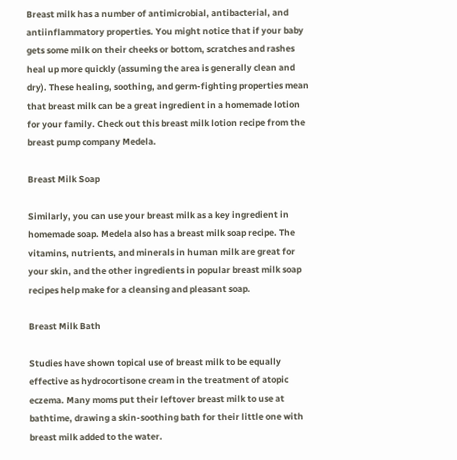Breast milk has a number of antimicrobial, antibacterial, and antiinflammatory properties. You might notice that if your baby gets some milk on their cheeks or bottom, scratches and rashes heal up more quickly (assuming the area is generally clean and dry). These healing, soothing, and germ-fighting properties mean that breast milk can be a great ingredient in a homemade lotion for your family. Check out this breast milk lotion recipe from the breast pump company Medela.

Breast Milk Soap

Similarly, you can use your breast milk as a key ingredient in homemade soap. Medela also has a breast milk soap recipe. The vitamins, nutrients, and minerals in human milk are great for your skin, and the other ingredients in popular breast milk soap recipes help make for a cleansing and pleasant soap.

Breast Milk Bath

Studies have shown topical use of breast milk to be equally effective as hydrocortisone cream in the treatment of atopic eczema. Many moms put their leftover breast milk to use at bathtime, drawing a skin-soothing bath for their little one with breast milk added to the water.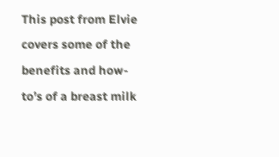This post from Elvie covers some of the benefits and how-to’s of a breast milk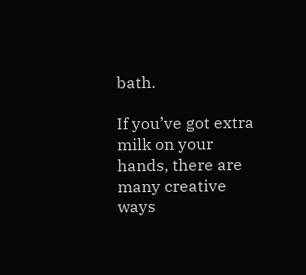bath.

If you’ve got extra milk on your hands, there are many creative ways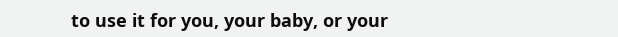to use it for you, your baby, or your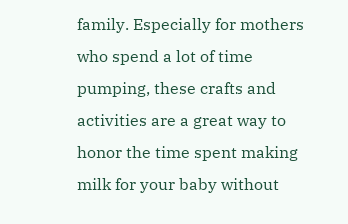family. Especially for mothers who spend a lot of time pumping, these crafts and activities are a great way to honor the time spent making milk for your baby without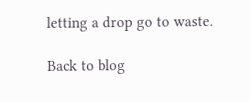letting a drop go to waste.

Back to blog